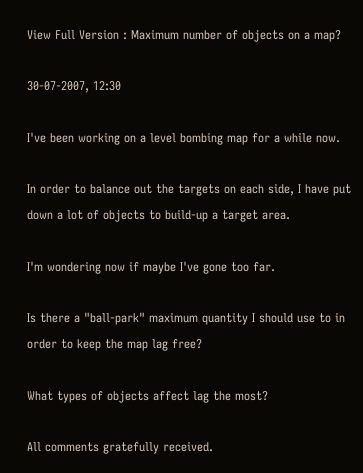View Full Version : Maximum number of objects on a map?

30-07-2007, 12:30

I've been working on a level bombing map for a while now.

In order to balance out the targets on each side, I have put down a lot of objects to build-up a target area.

I'm wondering now if maybe I've gone too far.

Is there a "ball-park" maximum quantity I should use to in order to keep the map lag free?

What types of objects affect lag the most?

All comments gratefully received.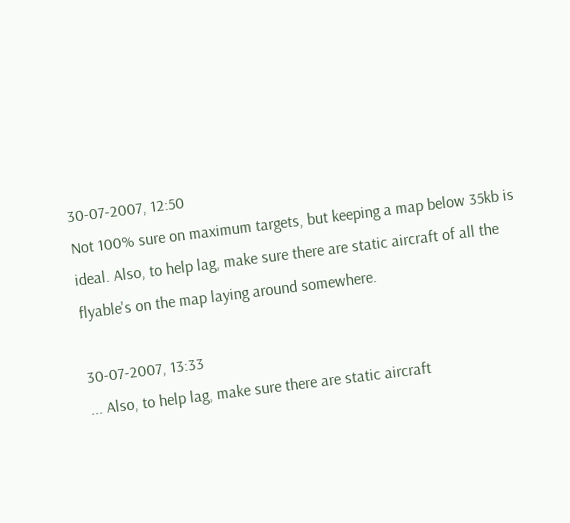30-07-2007, 12:50
Not 100% sure on maximum targets, but keeping a map below 35kb is ideal. Also, to help lag, make sure there are static aircraft of all the flyable's on the map laying around somewhere.

30-07-2007, 13:33
... Also, to help lag, make sure there are static aircraft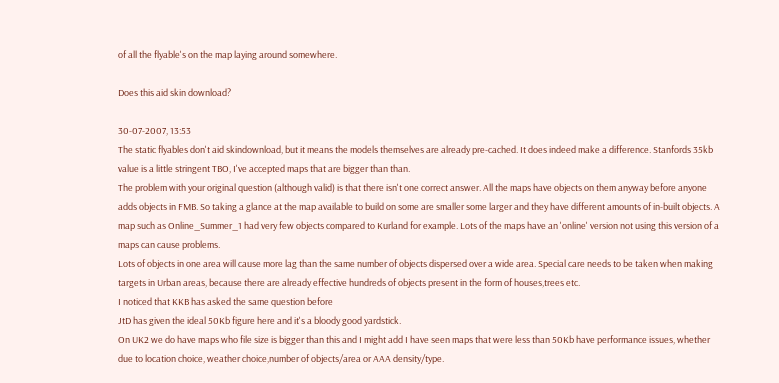of all the flyable's on the map laying around somewhere.

Does this aid skin download?

30-07-2007, 13:53
The static flyables don't aid skindownload, but it means the models themselves are already pre-cached. It does indeed make a difference. Stanfords 35kb value is a little stringent TBO, I've accepted maps that are bigger than than.
The problem with your original question (although valid) is that there isn't one correct answer. All the maps have objects on them anyway before anyone adds objects in FMB. So taking a glance at the map available to build on some are smaller some larger and they have different amounts of in-built objects. A map such as Online_Summer_1 had very few objects compared to Kurland for example. Lots of the maps have an 'online' version not using this version of a maps can cause problems.
Lots of objects in one area will cause more lag than the same number of objects dispersed over a wide area. Special care needs to be taken when making targets in Urban areas, because there are already effective hundreds of objects present in the form of houses,trees etc.
I noticed that KKB has asked the same question before
JtD has given the ideal 50Kb figure here and it's a bloody good yardstick.
On UK2 we do have maps who file size is bigger than this and I might add I have seen maps that were less than 50Kb have performance issues, whether due to location choice, weather choice,number of objects/area or AAA density/type.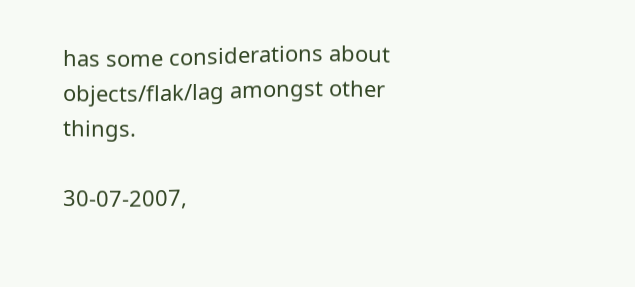has some considerations about objects/flak/lag amongst other things.

30-07-2007,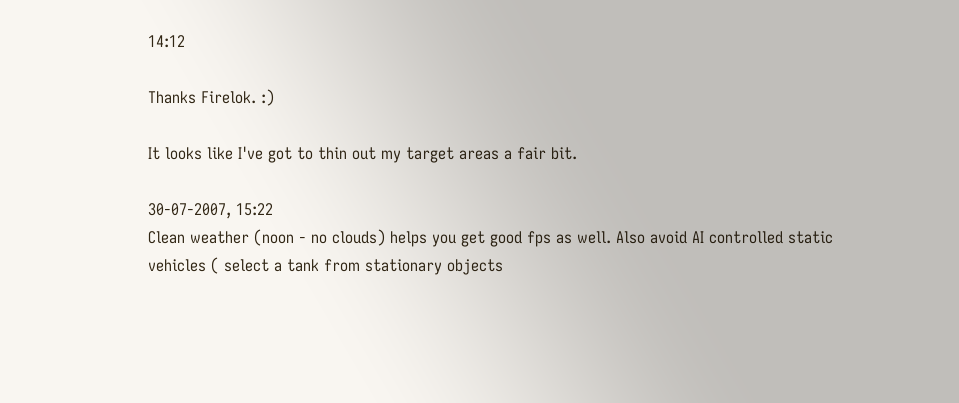14:12

Thanks Firelok. :)

It looks like I've got to thin out my target areas a fair bit.

30-07-2007, 15:22
Clean weather (noon - no clouds) helps you get good fps as well. Also avoid AI controlled static vehicles ( select a tank from stationary objects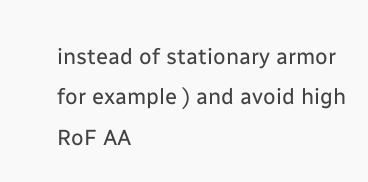instead of stationary armor for example ) and avoid high RoF AA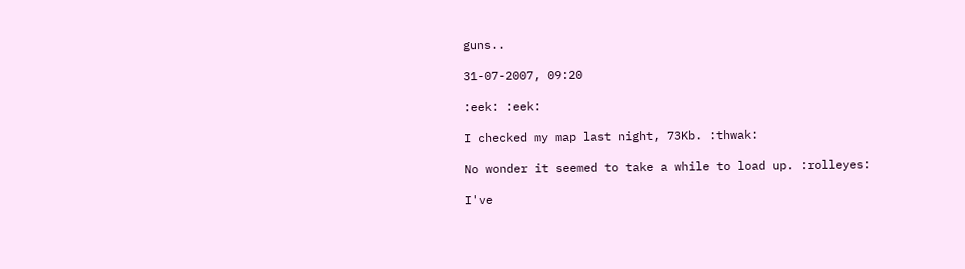guns..

31-07-2007, 09:20

:eek: :eek:

I checked my map last night, 73Kb. :thwak:

No wonder it seemed to take a while to load up. :rolleyes:

I've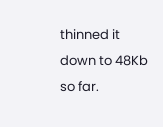thinned it down to 48Kb so far.